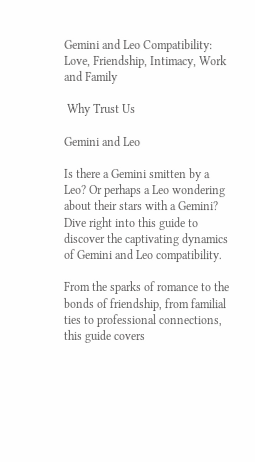Gemini and Leo Compatibility: Love, Friendship, Intimacy, Work and Family

 Why Trust Us

Gemini and Leo

Is there a Gemini smitten by a Leo? Or perhaps a Leo wondering about their stars with a Gemini? Dive right into this guide to discover the captivating dynamics of Gemini and Leo compatibility.

From the sparks of romance to the bonds of friendship, from familial ties to professional connections, this guide covers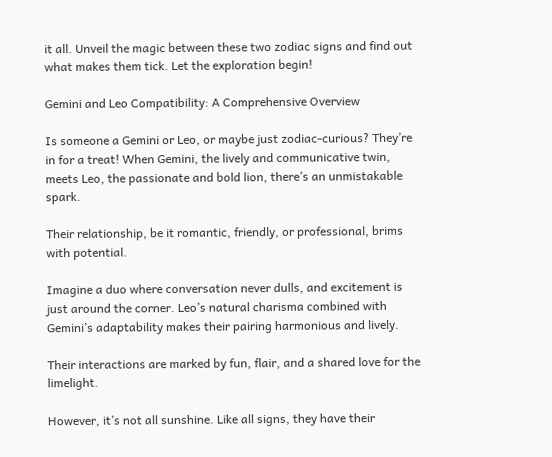it all. Unveil the magic between these two zodiac signs and find out what makes them tick. Let the exploration begin!

Gemini and Leo Compatibility: A Comprehensive Overview

Is someone a Gemini or Leo, or maybe just zodiac-curious? They’re in for a treat! When Gemini, the lively and communicative twin, meets Leo, the passionate and bold lion, there’s an unmistakable spark.

Their relationship, be it romantic, friendly, or professional, brims with potential.

Imagine a duo where conversation never dulls, and excitement is just around the corner. Leo’s natural charisma combined with Gemini’s adaptability makes their pairing harmonious and lively.

Their interactions are marked by fun, flair, and a shared love for the limelight.

However, it’s not all sunshine. Like all signs, they have their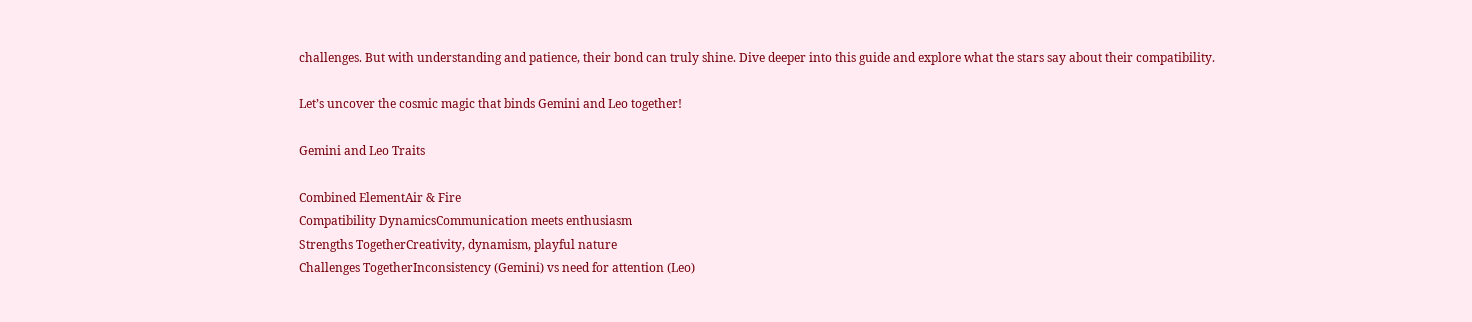challenges. But with understanding and patience, their bond can truly shine. Dive deeper into this guide and explore what the stars say about their compatibility.

Let’s uncover the cosmic magic that binds Gemini and Leo together!

Gemini and Leo Traits

Combined ElementAir & Fire
Compatibility DynamicsCommunication meets enthusiasm
Strengths TogetherCreativity, dynamism, playful nature
Challenges TogetherInconsistency (Gemini) vs need for attention (Leo)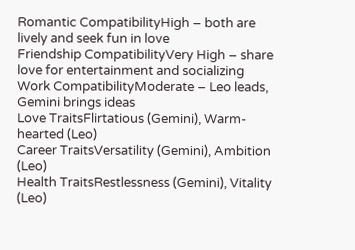Romantic CompatibilityHigh – both are lively and seek fun in love
Friendship CompatibilityVery High – share love for entertainment and socializing
Work CompatibilityModerate – Leo leads, Gemini brings ideas
Love TraitsFlirtatious (Gemini), Warm-hearted (Leo)
Career TraitsVersatility (Gemini), Ambition (Leo)
Health TraitsRestlessness (Gemini), Vitality (Leo)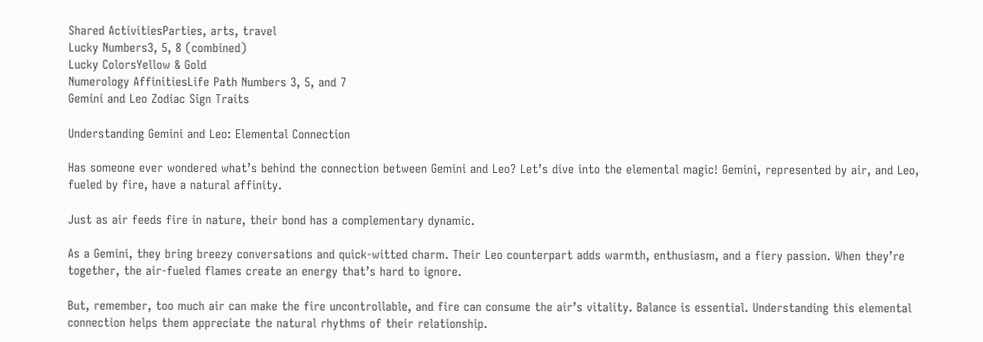Shared ActivitiesParties, arts, travel
Lucky Numbers3, 5, 8 (combined)
Lucky ColorsYellow & Gold
Numerology AffinitiesLife Path Numbers 3, 5, and 7
Gemini and Leo Zodiac Sign Traits

Understanding Gemini and Leo: Elemental Connection

Has someone ever wondered what’s behind the connection between Gemini and Leo? Let’s dive into the elemental magic! Gemini, represented by air, and Leo, fueled by fire, have a natural affinity.

Just as air feeds fire in nature, their bond has a complementary dynamic.

As a Gemini, they bring breezy conversations and quick-witted charm. Their Leo counterpart adds warmth, enthusiasm, and a fiery passion. When they’re together, the air-fueled flames create an energy that’s hard to ignore.

But, remember, too much air can make the fire uncontrollable, and fire can consume the air’s vitality. Balance is essential. Understanding this elemental connection helps them appreciate the natural rhythms of their relationship.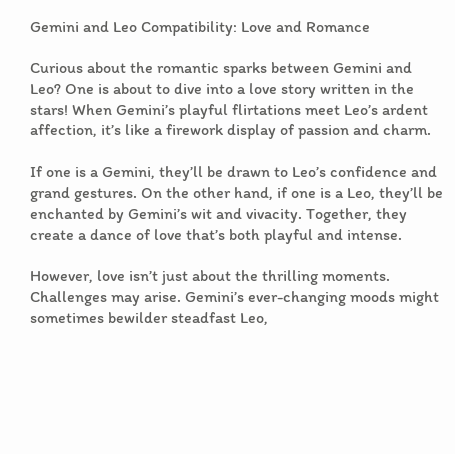Gemini and Leo Compatibility: Love and Romance

Curious about the romantic sparks between Gemini and Leo? One is about to dive into a love story written in the stars! When Gemini’s playful flirtations meet Leo’s ardent affection, it’s like a firework display of passion and charm.

If one is a Gemini, they’ll be drawn to Leo’s confidence and grand gestures. On the other hand, if one is a Leo, they’ll be enchanted by Gemini’s wit and vivacity. Together, they create a dance of love that’s both playful and intense.

However, love isn’t just about the thrilling moments. Challenges may arise. Gemini’s ever-changing moods might sometimes bewilder steadfast Leo,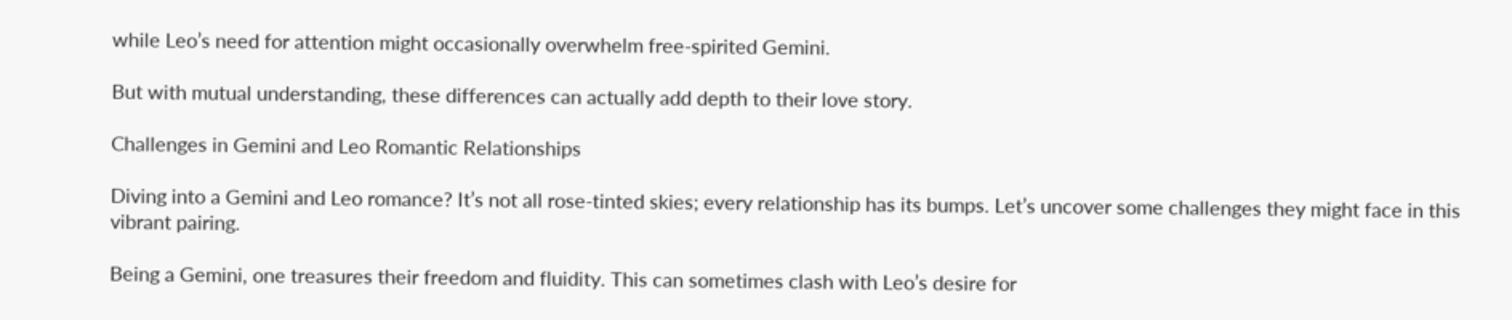while Leo’s need for attention might occasionally overwhelm free-spirited Gemini.

But with mutual understanding, these differences can actually add depth to their love story.

Challenges in Gemini and Leo Romantic Relationships

Diving into a Gemini and Leo romance? It’s not all rose-tinted skies; every relationship has its bumps. Let’s uncover some challenges they might face in this vibrant pairing.

Being a Gemini, one treasures their freedom and fluidity. This can sometimes clash with Leo’s desire for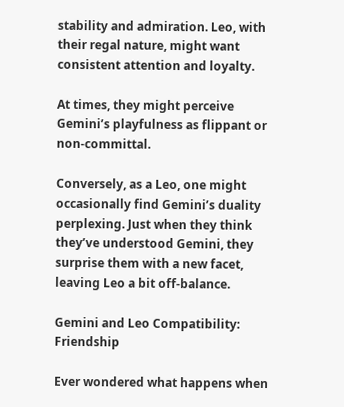stability and admiration. Leo, with their regal nature, might want consistent attention and loyalty.

At times, they might perceive Gemini’s playfulness as flippant or non-committal.

Conversely, as a Leo, one might occasionally find Gemini’s duality perplexing. Just when they think they’ve understood Gemini, they surprise them with a new facet, leaving Leo a bit off-balance.

Gemini and Leo Compatibility: Friendship

Ever wondered what happens when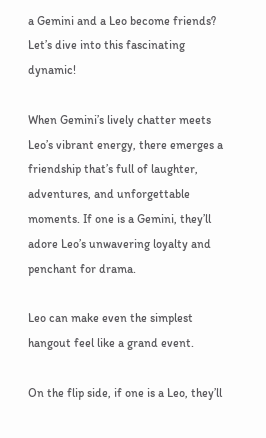a Gemini and a Leo become friends? Let’s dive into this fascinating dynamic!

When Gemini’s lively chatter meets Leo’s vibrant energy, there emerges a friendship that’s full of laughter, adventures, and unforgettable moments. If one is a Gemini, they’ll adore Leo’s unwavering loyalty and penchant for drama.

Leo can make even the simplest hangout feel like a grand event.

On the flip side, if one is a Leo, they’ll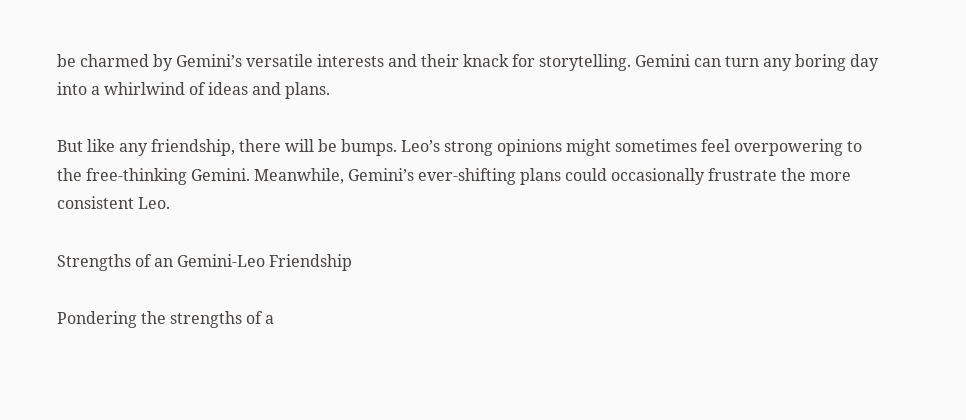be charmed by Gemini’s versatile interests and their knack for storytelling. Gemini can turn any boring day into a whirlwind of ideas and plans.

But like any friendship, there will be bumps. Leo’s strong opinions might sometimes feel overpowering to the free-thinking Gemini. Meanwhile, Gemini’s ever-shifting plans could occasionally frustrate the more consistent Leo.

Strengths of an Gemini-Leo Friendship

Pondering the strengths of a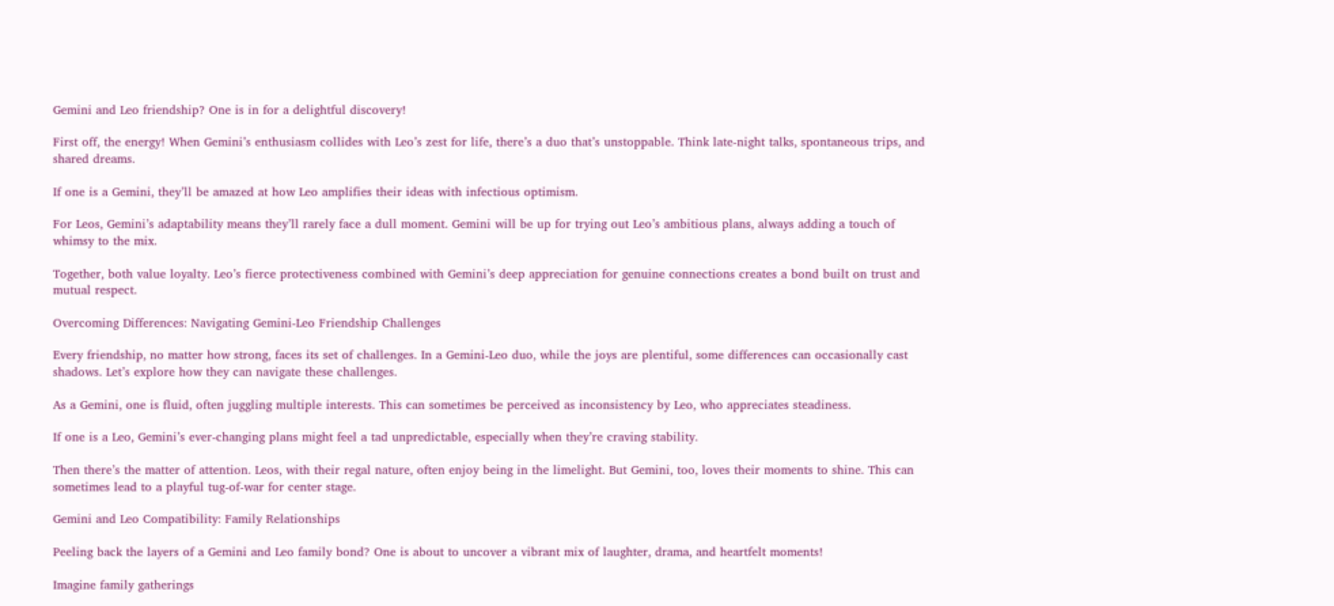Gemini and Leo friendship? One is in for a delightful discovery!

First off, the energy! When Gemini’s enthusiasm collides with Leo’s zest for life, there’s a duo that’s unstoppable. Think late-night talks, spontaneous trips, and shared dreams.

If one is a Gemini, they’ll be amazed at how Leo amplifies their ideas with infectious optimism.

For Leos, Gemini’s adaptability means they’ll rarely face a dull moment. Gemini will be up for trying out Leo’s ambitious plans, always adding a touch of whimsy to the mix.

Together, both value loyalty. Leo’s fierce protectiveness combined with Gemini’s deep appreciation for genuine connections creates a bond built on trust and mutual respect.

Overcoming Differences: Navigating Gemini-Leo Friendship Challenges

Every friendship, no matter how strong, faces its set of challenges. In a Gemini-Leo duo, while the joys are plentiful, some differences can occasionally cast shadows. Let’s explore how they can navigate these challenges.

As a Gemini, one is fluid, often juggling multiple interests. This can sometimes be perceived as inconsistency by Leo, who appreciates steadiness.

If one is a Leo, Gemini’s ever-changing plans might feel a tad unpredictable, especially when they’re craving stability.

Then there’s the matter of attention. Leos, with their regal nature, often enjoy being in the limelight. But Gemini, too, loves their moments to shine. This can sometimes lead to a playful tug-of-war for center stage.

Gemini and Leo Compatibility: Family Relationships

Peeling back the layers of a Gemini and Leo family bond? One is about to uncover a vibrant mix of laughter, drama, and heartfelt moments!

Imagine family gatherings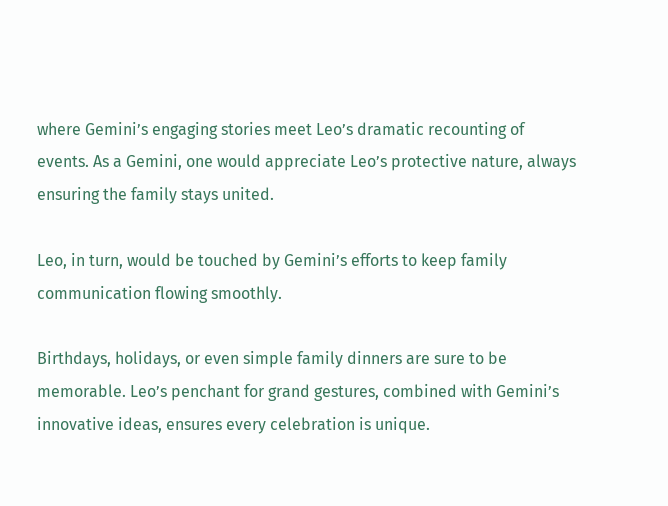where Gemini’s engaging stories meet Leo’s dramatic recounting of events. As a Gemini, one would appreciate Leo’s protective nature, always ensuring the family stays united.

Leo, in turn, would be touched by Gemini’s efforts to keep family communication flowing smoothly.

Birthdays, holidays, or even simple family dinners are sure to be memorable. Leo’s penchant for grand gestures, combined with Gemini’s innovative ideas, ensures every celebration is unique.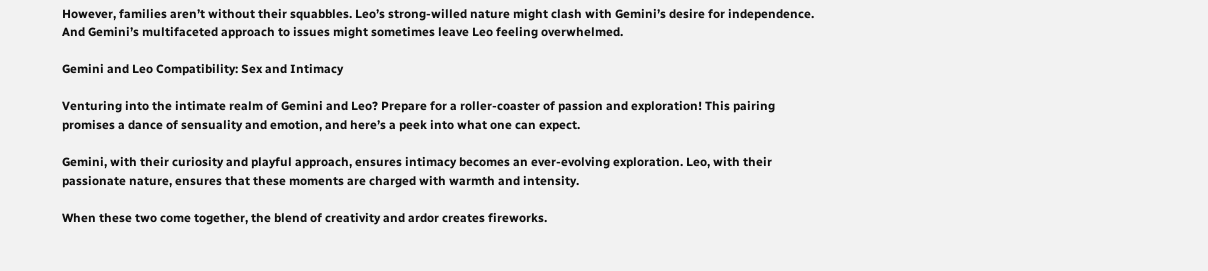However, families aren’t without their squabbles. Leo’s strong-willed nature might clash with Gemini’s desire for independence. And Gemini’s multifaceted approach to issues might sometimes leave Leo feeling overwhelmed.

Gemini and Leo Compatibility: Sex and Intimacy

Venturing into the intimate realm of Gemini and Leo? Prepare for a roller-coaster of passion and exploration! This pairing promises a dance of sensuality and emotion, and here’s a peek into what one can expect.

Gemini, with their curiosity and playful approach, ensures intimacy becomes an ever-evolving exploration. Leo, with their passionate nature, ensures that these moments are charged with warmth and intensity.

When these two come together, the blend of creativity and ardor creates fireworks.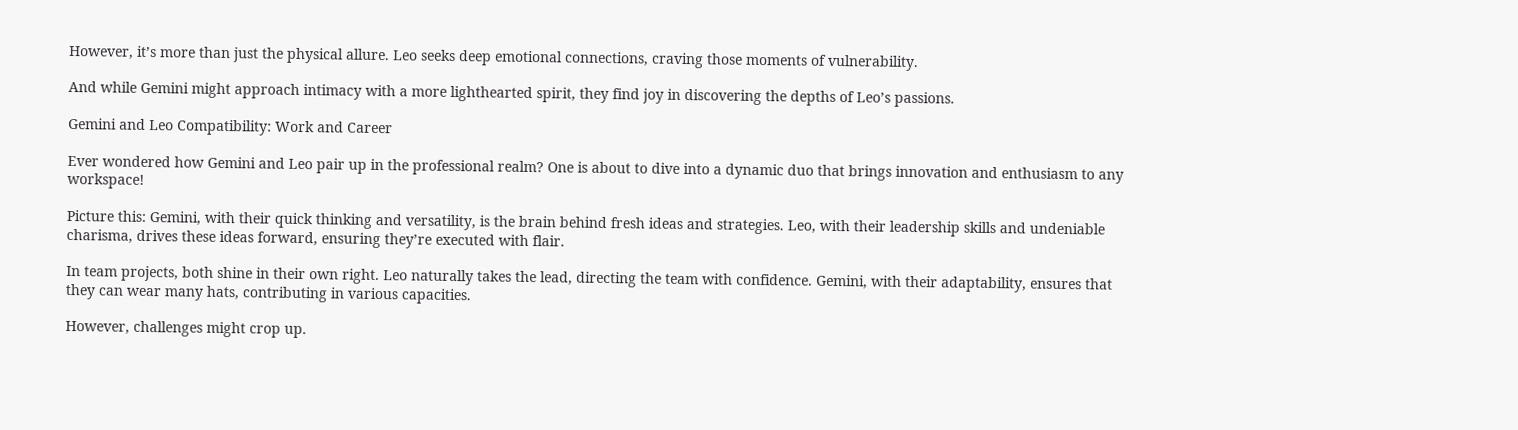However, it’s more than just the physical allure. Leo seeks deep emotional connections, craving those moments of vulnerability.

And while Gemini might approach intimacy with a more lighthearted spirit, they find joy in discovering the depths of Leo’s passions.

Gemini and Leo Compatibility: Work and Career

Ever wondered how Gemini and Leo pair up in the professional realm? One is about to dive into a dynamic duo that brings innovation and enthusiasm to any workspace!

Picture this: Gemini, with their quick thinking and versatility, is the brain behind fresh ideas and strategies. Leo, with their leadership skills and undeniable charisma, drives these ideas forward, ensuring they’re executed with flair.

In team projects, both shine in their own right. Leo naturally takes the lead, directing the team with confidence. Gemini, with their adaptability, ensures that they can wear many hats, contributing in various capacities.

However, challenges might crop up.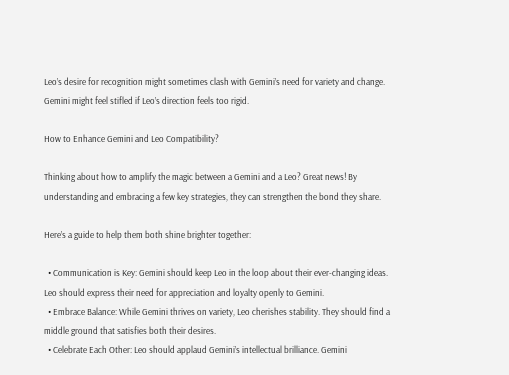Leo’s desire for recognition might sometimes clash with Gemini’s need for variety and change. Gemini might feel stifled if Leo’s direction feels too rigid.

How to Enhance Gemini and Leo Compatibility?

Thinking about how to amplify the magic between a Gemini and a Leo? Great news! By understanding and embracing a few key strategies, they can strengthen the bond they share.

Here’s a guide to help them both shine brighter together:

  • Communication is Key: Gemini should keep Leo in the loop about their ever-changing ideas. Leo should express their need for appreciation and loyalty openly to Gemini.
  • Embrace Balance: While Gemini thrives on variety, Leo cherishes stability. They should find a middle ground that satisfies both their desires.
  • Celebrate Each Other: Leo should applaud Gemini’s intellectual brilliance. Gemini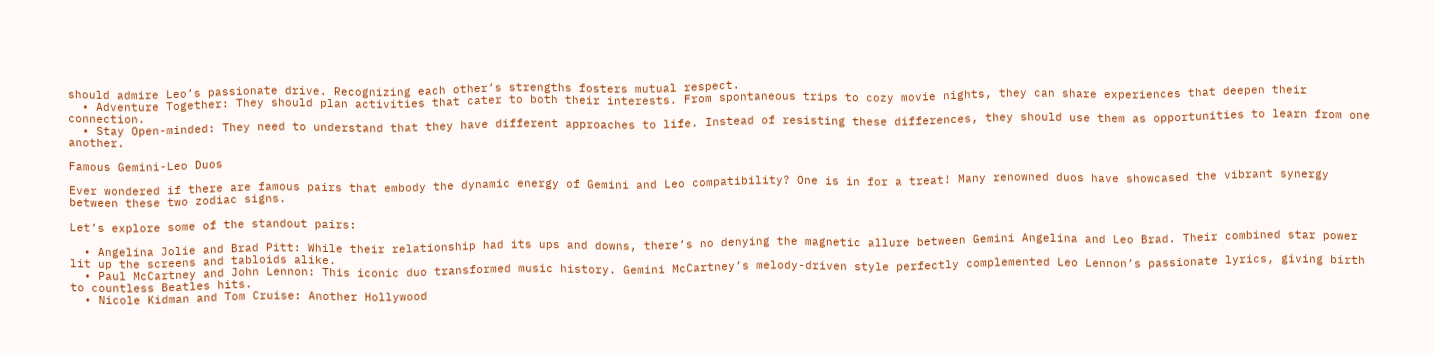should admire Leo’s passionate drive. Recognizing each other’s strengths fosters mutual respect.
  • Adventure Together: They should plan activities that cater to both their interests. From spontaneous trips to cozy movie nights, they can share experiences that deepen their connection.
  • Stay Open-minded: They need to understand that they have different approaches to life. Instead of resisting these differences, they should use them as opportunities to learn from one another.

Famous Gemini-Leo Duos

Ever wondered if there are famous pairs that embody the dynamic energy of Gemini and Leo compatibility? One is in for a treat! Many renowned duos have showcased the vibrant synergy between these two zodiac signs.

Let’s explore some of the standout pairs:

  • Angelina Jolie and Brad Pitt: While their relationship had its ups and downs, there’s no denying the magnetic allure between Gemini Angelina and Leo Brad. Their combined star power lit up the screens and tabloids alike.
  • Paul McCartney and John Lennon: This iconic duo transformed music history. Gemini McCartney’s melody-driven style perfectly complemented Leo Lennon’s passionate lyrics, giving birth to countless Beatles hits.
  • Nicole Kidman and Tom Cruise: Another Hollywood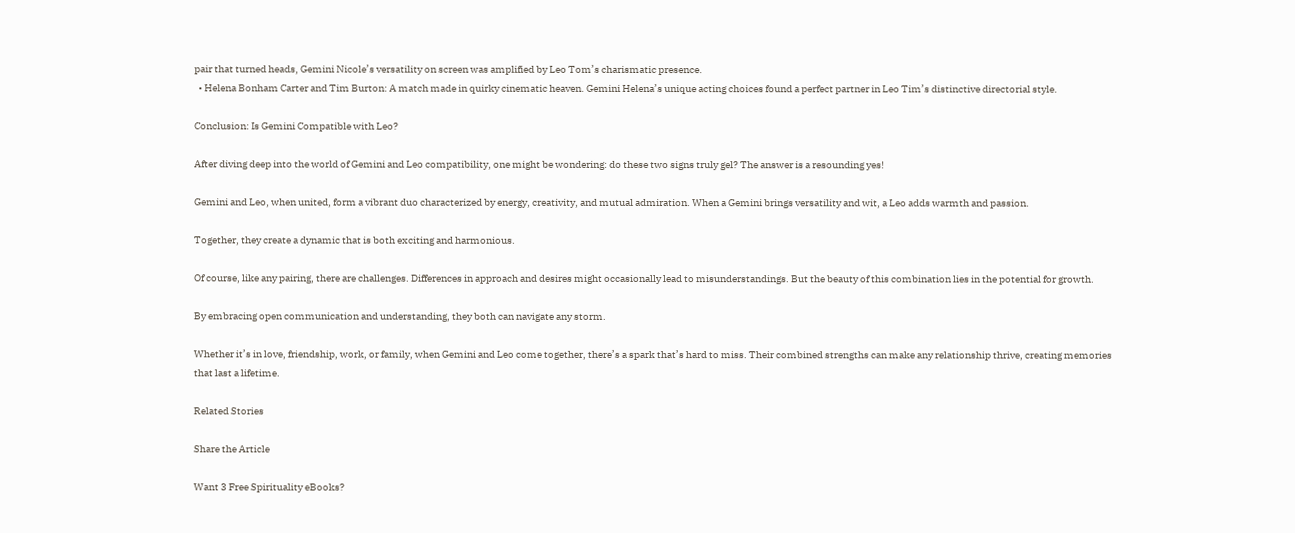pair that turned heads, Gemini Nicole’s versatility on screen was amplified by Leo Tom’s charismatic presence.
  • Helena Bonham Carter and Tim Burton: A match made in quirky cinematic heaven. Gemini Helena’s unique acting choices found a perfect partner in Leo Tim’s distinctive directorial style.

Conclusion: Is Gemini Compatible with Leo?

After diving deep into the world of Gemini and Leo compatibility, one might be wondering: do these two signs truly gel? The answer is a resounding yes!

Gemini and Leo, when united, form a vibrant duo characterized by energy, creativity, and mutual admiration. When a Gemini brings versatility and wit, a Leo adds warmth and passion.

Together, they create a dynamic that is both exciting and harmonious.

Of course, like any pairing, there are challenges. Differences in approach and desires might occasionally lead to misunderstandings. But the beauty of this combination lies in the potential for growth.

By embracing open communication and understanding, they both can navigate any storm.

Whether it’s in love, friendship, work, or family, when Gemini and Leo come together, there’s a spark that’s hard to miss. Their combined strengths can make any relationship thrive, creating memories that last a lifetime.

Related Stories

Share the Article

Want 3 Free Spirituality eBooks?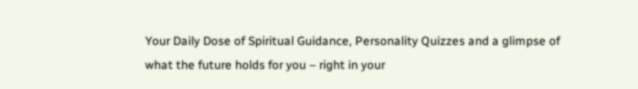Your Daily Dose of Spiritual Guidance, Personality Quizzes and a glimpse of what the future holds for you – right in your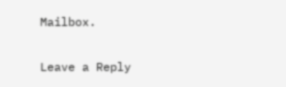Mailbox.

Leave a Reply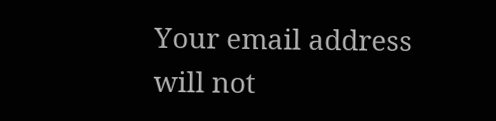Your email address will not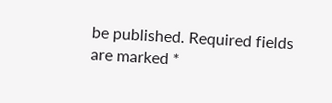be published. Required fields are marked *